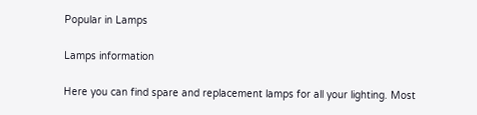Popular in Lamps

Lamps information

Here you can find spare and replacement lamps for all your lighting. Most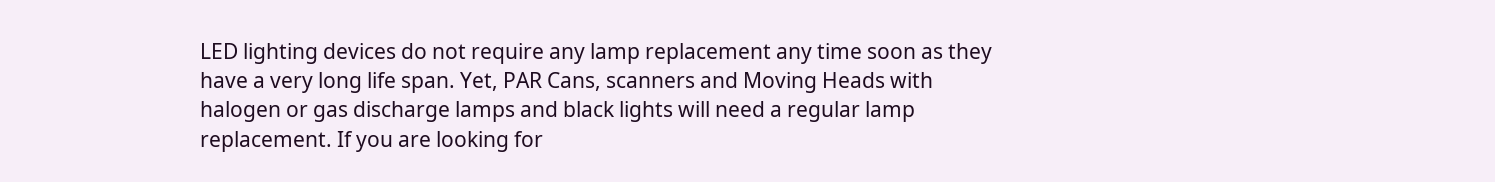LED lighting devices do not require any lamp replacement any time soon as they have a very long life span. Yet, PAR Cans, scanners and Moving Heads with halogen or gas discharge lamps and black lights will need a regular lamp replacement. If you are looking for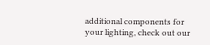additional components for your lighting, check out our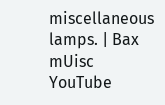miscellaneous lamps. | Bax mUisc YouTube